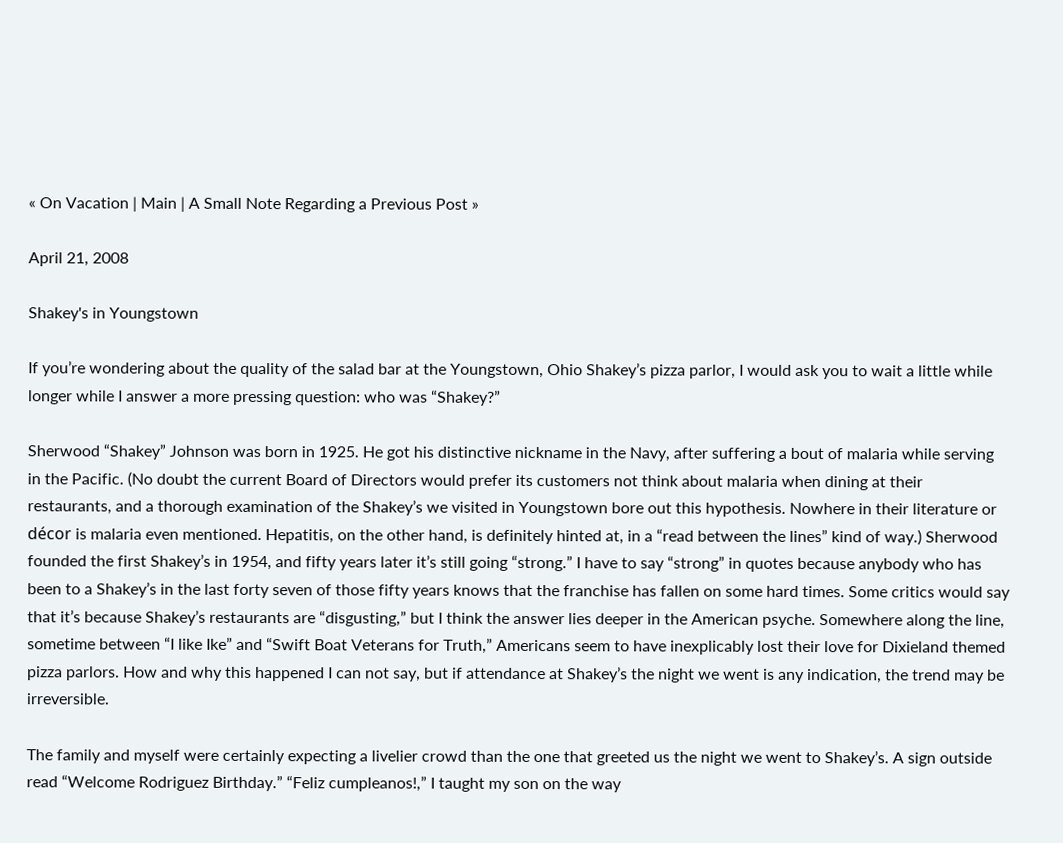« On Vacation | Main | A Small Note Regarding a Previous Post »

April 21, 2008

Shakey's in Youngstown

If you’re wondering about the quality of the salad bar at the Youngstown, Ohio Shakey’s pizza parlor, I would ask you to wait a little while longer while I answer a more pressing question: who was “Shakey?”

Sherwood “Shakey” Johnson was born in 1925. He got his distinctive nickname in the Navy, after suffering a bout of malaria while serving in the Pacific. (No doubt the current Board of Directors would prefer its customers not think about malaria when dining at their restaurants, and a thorough examination of the Shakey’s we visited in Youngstown bore out this hypothesis. Nowhere in their literature or décor is malaria even mentioned. Hepatitis, on the other hand, is definitely hinted at, in a “read between the lines” kind of way.) Sherwood founded the first Shakey’s in 1954, and fifty years later it’s still going “strong.” I have to say “strong” in quotes because anybody who has been to a Shakey’s in the last forty seven of those fifty years knows that the franchise has fallen on some hard times. Some critics would say that it’s because Shakey’s restaurants are “disgusting,” but I think the answer lies deeper in the American psyche. Somewhere along the line, sometime between “I like Ike” and “Swift Boat Veterans for Truth,” Americans seem to have inexplicably lost their love for Dixieland themed pizza parlors. How and why this happened I can not say, but if attendance at Shakey’s the night we went is any indication, the trend may be irreversible.

The family and myself were certainly expecting a livelier crowd than the one that greeted us the night we went to Shakey’s. A sign outside read “Welcome Rodriguez Birthday.” “Feliz cumpleanos!,” I taught my son on the way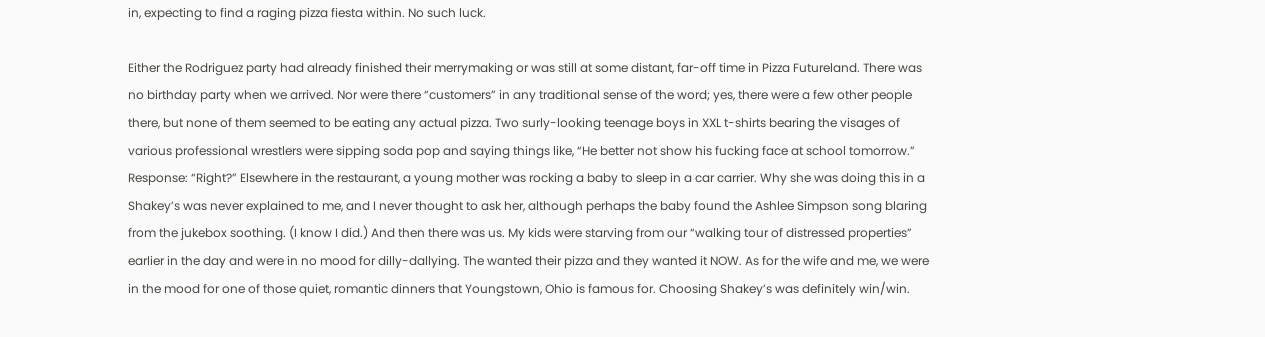in, expecting to find a raging pizza fiesta within. No such luck.

Either the Rodriguez party had already finished their merrymaking or was still at some distant, far-off time in Pizza Futureland. There was no birthday party when we arrived. Nor were there “customers” in any traditional sense of the word; yes, there were a few other people there, but none of them seemed to be eating any actual pizza. Two surly-looking teenage boys in XXL t-shirts bearing the visages of various professional wrestlers were sipping soda pop and saying things like, “He better not show his fucking face at school tomorrow.” Response: “Right?” Elsewhere in the restaurant, a young mother was rocking a baby to sleep in a car carrier. Why she was doing this in a Shakey’s was never explained to me, and I never thought to ask her, although perhaps the baby found the Ashlee Simpson song blaring from the jukebox soothing. (I know I did.) And then there was us. My kids were starving from our “walking tour of distressed properties” earlier in the day and were in no mood for dilly-dallying. The wanted their pizza and they wanted it NOW. As for the wife and me, we were in the mood for one of those quiet, romantic dinners that Youngstown, Ohio is famous for. Choosing Shakey’s was definitely win/win.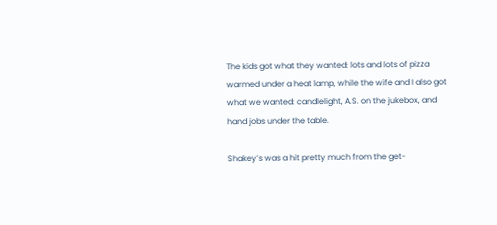The kids got what they wanted: lots and lots of pizza warmed under a heat lamp, while the wife and I also got what we wanted: candlelight, A.S. on the jukebox, and hand jobs under the table.

Shakey’s was a hit pretty much from the get-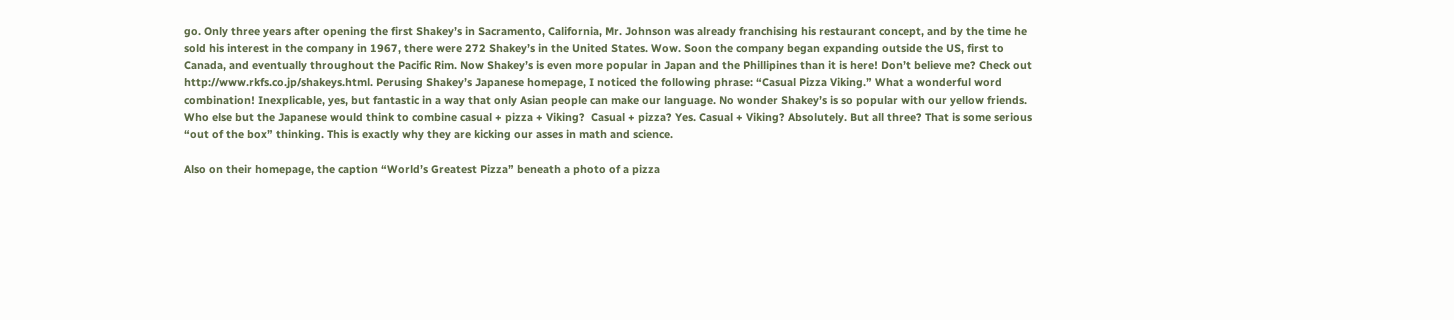go. Only three years after opening the first Shakey’s in Sacramento, California, Mr. Johnson was already franchising his restaurant concept, and by the time he sold his interest in the company in 1967, there were 272 Shakey’s in the United States. Wow. Soon the company began expanding outside the US, first to Canada, and eventually throughout the Pacific Rim. Now Shakey’s is even more popular in Japan and the Phillipines than it is here! Don’t believe me? Check out http://www.rkfs.co.jp/shakeys.html. Perusing Shakey’s Japanese homepage, I noticed the following phrase: “Casual Pizza Viking.” What a wonderful word combination! Inexplicable, yes, but fantastic in a way that only Asian people can make our language. No wonder Shakey’s is so popular with our yellow friends. Who else but the Japanese would think to combine casual + pizza + Viking?  Casual + pizza? Yes. Casual + Viking? Absolutely. But all three? That is some serious “out of the box” thinking. This is exactly why they are kicking our asses in math and science.

Also on their homepage, the caption “World’s Greatest Pizza” beneath a photo of a pizza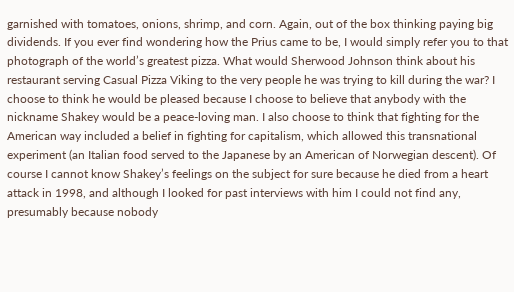garnished with tomatoes, onions, shrimp, and corn. Again, out of the box thinking paying big dividends. If you ever find wondering how the Prius came to be, I would simply refer you to that photograph of the world’s greatest pizza. What would Sherwood Johnson think about his restaurant serving Casual Pizza Viking to the very people he was trying to kill during the war? I choose to think he would be pleased because I choose to believe that anybody with the nickname Shakey would be a peace-loving man. I also choose to think that fighting for the American way included a belief in fighting for capitalism, which allowed this transnational experiment (an Italian food served to the Japanese by an American of Norwegian descent). Of course I cannot know Shakey’s feelings on the subject for sure because he died from a heart attack in 1998, and although I looked for past interviews with him I could not find any, presumably because nobody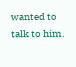wanted to talk to him.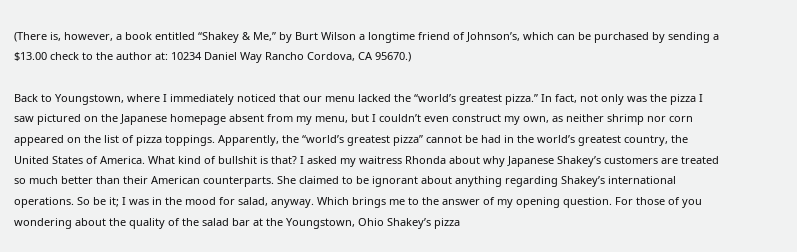(There is, however, a book entitled “Shakey & Me,” by Burt Wilson a longtime friend of Johnson’s, which can be purchased by sending a $13.00 check to the author at: 10234 Daniel Way Rancho Cordova, CA 95670.)

Back to Youngstown, where I immediately noticed that our menu lacked the “world’s greatest pizza.” In fact, not only was the pizza I saw pictured on the Japanese homepage absent from my menu, but I couldn’t even construct my own, as neither shrimp nor corn appeared on the list of pizza toppings. Apparently, the “world’s greatest pizza” cannot be had in the world’s greatest country, the United States of America. What kind of bullshit is that? I asked my waitress Rhonda about why Japanese Shakey’s customers are treated so much better than their American counterparts. She claimed to be ignorant about anything regarding Shakey’s international operations. So be it; I was in the mood for salad, anyway. Which brings me to the answer of my opening question. For those of you wondering about the quality of the salad bar at the Youngstown, Ohio Shakey’s pizza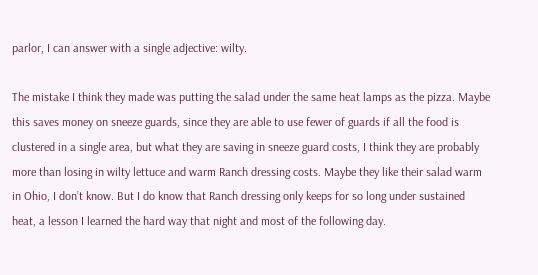parlor, I can answer with a single adjective: wilty.

The mistake I think they made was putting the salad under the same heat lamps as the pizza. Maybe this saves money on sneeze guards, since they are able to use fewer of guards if all the food is clustered in a single area, but what they are saving in sneeze guard costs, I think they are probably more than losing in wilty lettuce and warm Ranch dressing costs. Maybe they like their salad warm in Ohio, I don’t know. But I do know that Ranch dressing only keeps for so long under sustained heat, a lesson I learned the hard way that night and most of the following day.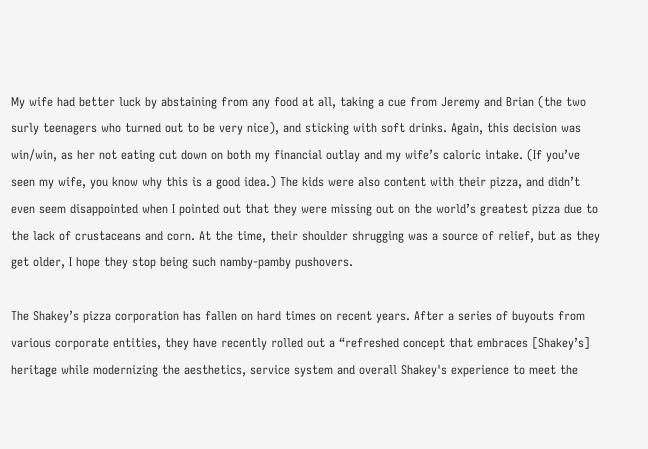My wife had better luck by abstaining from any food at all, taking a cue from Jeremy and Brian (the two surly teenagers who turned out to be very nice), and sticking with soft drinks. Again, this decision was win/win, as her not eating cut down on both my financial outlay and my wife’s caloric intake. (If you’ve seen my wife, you know why this is a good idea.) The kids were also content with their pizza, and didn’t even seem disappointed when I pointed out that they were missing out on the world’s greatest pizza due to the lack of crustaceans and corn. At the time, their shoulder shrugging was a source of relief, but as they get older, I hope they stop being such namby-pamby pushovers.

The Shakey’s pizza corporation has fallen on hard times on recent years. After a series of buyouts from various corporate entities, they have recently rolled out a “refreshed concept that embraces [Shakey’s] heritage while modernizing the aesthetics, service system and overall Shakey's experience to meet the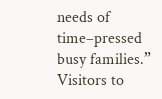needs of time–pressed busy families.” Visitors to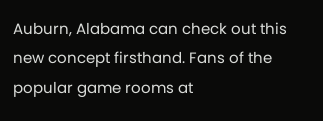Auburn, Alabama can check out this new concept firsthand. Fans of the popular game rooms at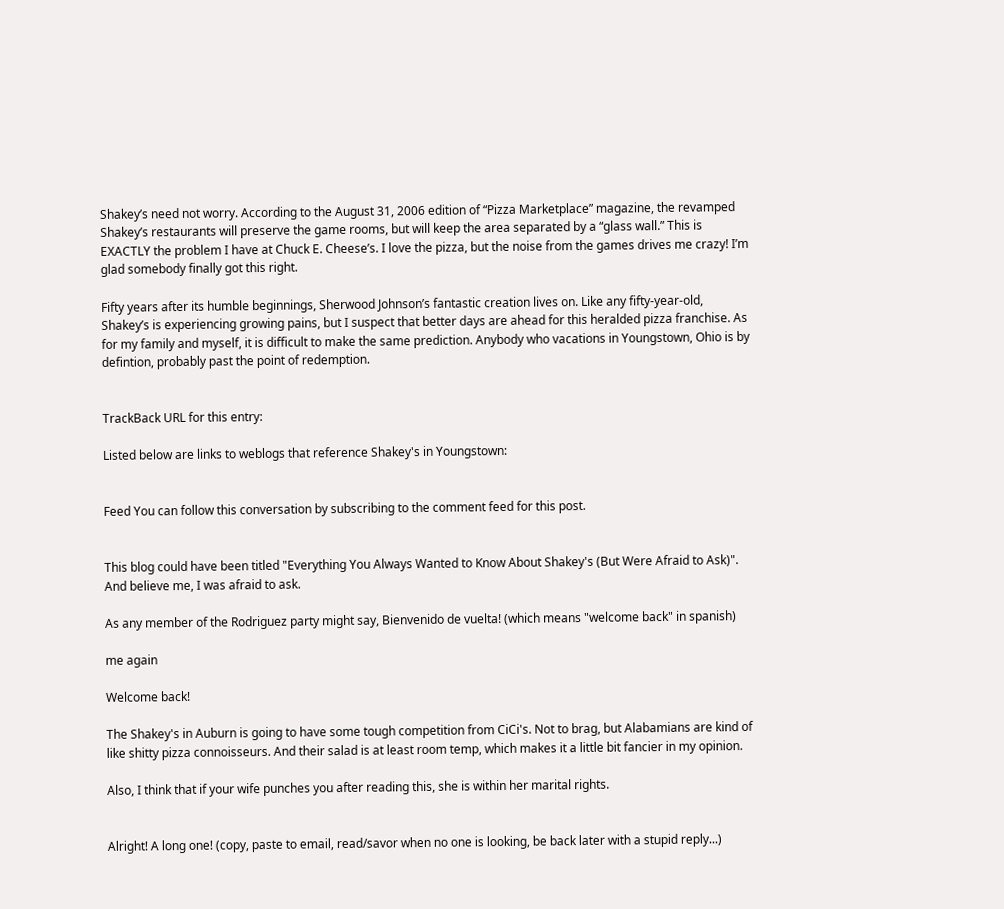Shakey’s need not worry. According to the August 31, 2006 edition of “Pizza Marketplace” magazine, the revamped Shakey’s restaurants will preserve the game rooms, but will keep the area separated by a “glass wall.” This is EXACTLY the problem I have at Chuck E. Cheese’s. I love the pizza, but the noise from the games drives me crazy! I’m glad somebody finally got this right.

Fifty years after its humble beginnings, Sherwood Johnson’s fantastic creation lives on. Like any fifty-year-old, Shakey’s is experiencing growing pains, but I suspect that better days are ahead for this heralded pizza franchise. As for my family and myself, it is difficult to make the same prediction. Anybody who vacations in Youngstown, Ohio is by defintion, probably past the point of redemption.


TrackBack URL for this entry:

Listed below are links to weblogs that reference Shakey's in Youngstown:


Feed You can follow this conversation by subscribing to the comment feed for this post.


This blog could have been titled "Everything You Always Wanted to Know About Shakey's (But Were Afraid to Ask)". And believe me, I was afraid to ask.

As any member of the Rodriguez party might say, Bienvenido de vuelta! (which means "welcome back" in spanish)

me again

Welcome back!

The Shakey's in Auburn is going to have some tough competition from CiCi's. Not to brag, but Alabamians are kind of like shitty pizza connoisseurs. And their salad is at least room temp, which makes it a little bit fancier in my opinion.

Also, I think that if your wife punches you after reading this, she is within her marital rights.


Alright! A long one! (copy, paste to email, read/savor when no one is looking, be back later with a stupid reply...)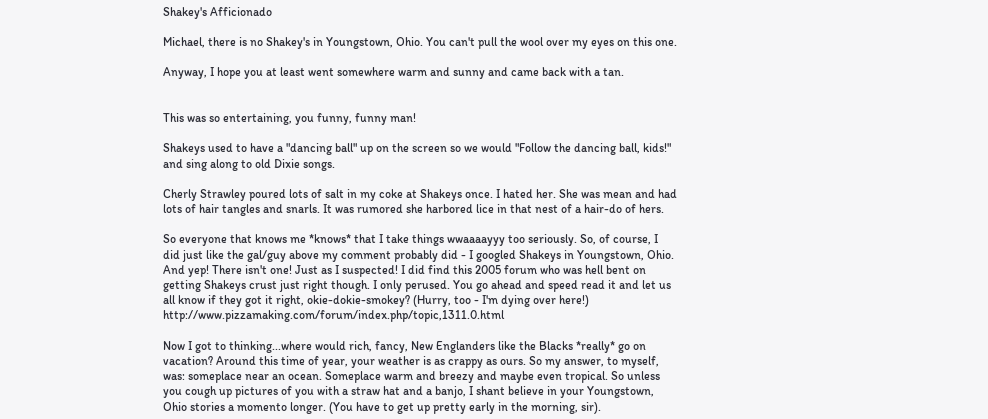Shakey's Afficionado

Michael, there is no Shakey's in Youngstown, Ohio. You can't pull the wool over my eyes on this one.

Anyway, I hope you at least went somewhere warm and sunny and came back with a tan.


This was so entertaining, you funny, funny man!

Shakeys used to have a "dancing ball" up on the screen so we would "Follow the dancing ball, kids!" and sing along to old Dixie songs.

Cherly Strawley poured lots of salt in my coke at Shakeys once. I hated her. She was mean and had lots of hair tangles and snarls. It was rumored she harbored lice in that nest of a hair-do of hers.

So everyone that knows me *knows* that I take things wwaaaayyy too seriously. So, of course, I did just like the gal/guy above my comment probably did - I googled Shakeys in Youngstown, Ohio. And yep! There isn't one! Just as I suspected! I did find this 2005 forum who was hell bent on getting Shakeys crust just right though. I only perused. You go ahead and speed read it and let us all know if they got it right, okie-dokie-smokey? (Hurry, too - I'm dying over here!) http://www.pizzamaking.com/forum/index.php/topic,1311.0.html

Now I got to thinking...where would rich, fancy, New Englanders like the Blacks *really* go on vacation? Around this time of year, your weather is as crappy as ours. So my answer, to myself, was: someplace near an ocean. Someplace warm and breezy and maybe even tropical. So unless you cough up pictures of you with a straw hat and a banjo, I shant believe in your Youngstown, Ohio stories a momento longer. (You have to get up pretty early in the morning, sir).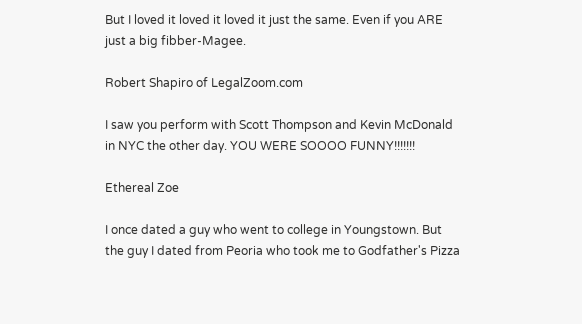But I loved it loved it loved it just the same. Even if you ARE just a big fibber-Magee.

Robert Shapiro of LegalZoom.com

I saw you perform with Scott Thompson and Kevin McDonald in NYC the other day. YOU WERE SOOOO FUNNY!!!!!!!

Ethereal Zoe

I once dated a guy who went to college in Youngstown. But the guy I dated from Peoria who took me to Godfather's Pizza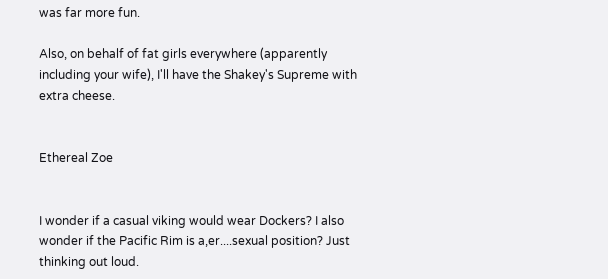was far more fun.

Also, on behalf of fat girls everywhere (apparently including your wife), I'll have the Shakey's Supreme with extra cheese.


Ethereal Zoe


I wonder if a casual viking would wear Dockers? I also wonder if the Pacific Rim is a,er....sexual position? Just thinking out loud.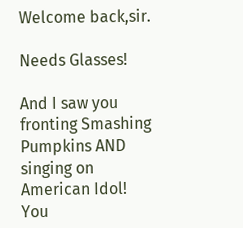Welcome back,sir.

Needs Glasses!

And I saw you fronting Smashing Pumpkins AND singing on American Idol! You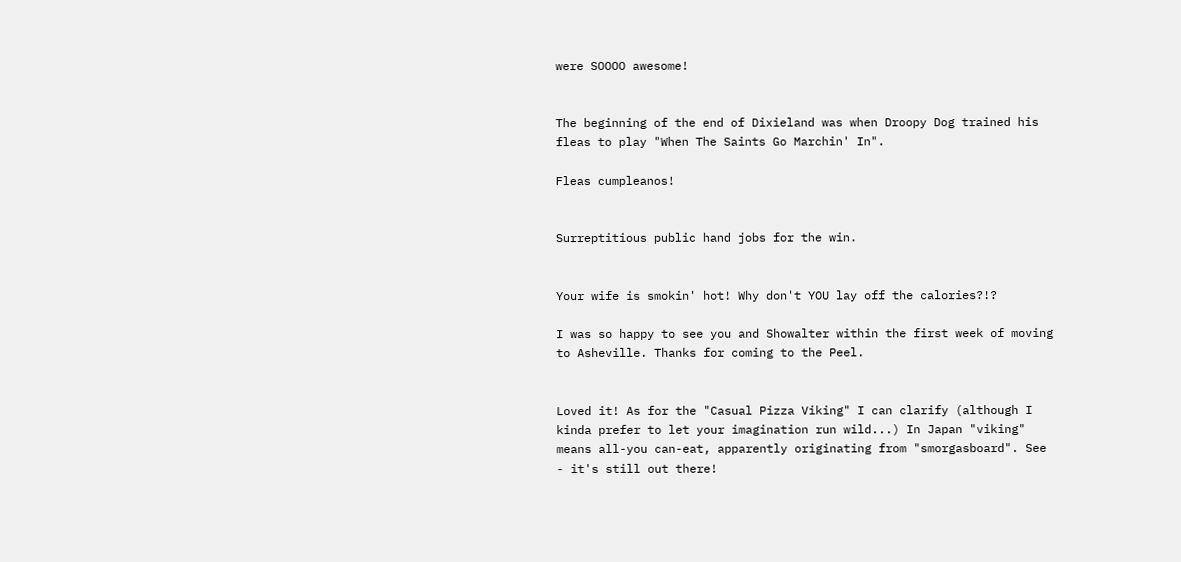were SOOOO awesome!


The beginning of the end of Dixieland was when Droopy Dog trained his fleas to play "When The Saints Go Marchin' In".

Fleas cumpleanos!


Surreptitious public hand jobs for the win.


Your wife is smokin' hot! Why don't YOU lay off the calories?!?

I was so happy to see you and Showalter within the first week of moving to Asheville. Thanks for coming to the Peel.


Loved it! As for the "Casual Pizza Viking" I can clarify (although I kinda prefer to let your imagination run wild...) In Japan "viking" means all-you can-eat, apparently originating from "smorgasboard". See - it's still out there!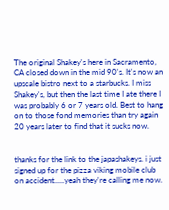The original Shakey's here in Sacramento, CA closed down in the mid 90's. It's now an upscale bistro next to a starbucks. I miss Shakey's, but then the last time I ate there I was probably 6 or 7 years old. Best to hang on to those fond memories than try again 20 years later to find that it sucks now.


thanks for the link to the japashakeys. i just signed up for the pizza viking mobile club on accident.....yeah they're calling me now.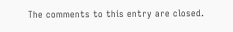The comments to this entry are closed.